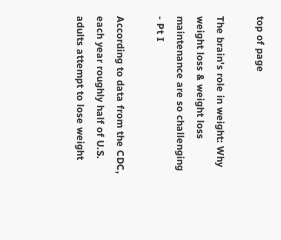top of page

The brain's role in weight: Why weight loss & weight loss maintenance are so challenging - Pt I

According to data from the CDC, each year roughly half of U.S. adults attempt to lose weight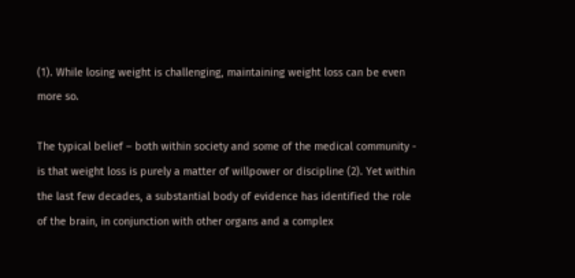(1). While losing weight is challenging, maintaining weight loss can be even more so.

The typical belief – both within society and some of the medical community - is that weight loss is purely a matter of willpower or discipline (2). Yet within the last few decades, a substantial body of evidence has identified the role of the brain, in conjunction with other organs and a complex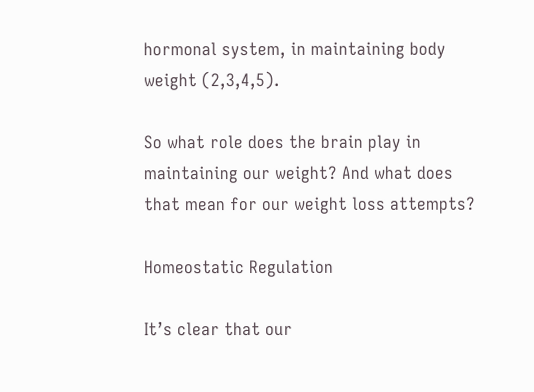hormonal system, in maintaining body weight (2,3,4,5).

So what role does the brain play in maintaining our weight? And what does that mean for our weight loss attempts?

Homeostatic Regulation

It’s clear that our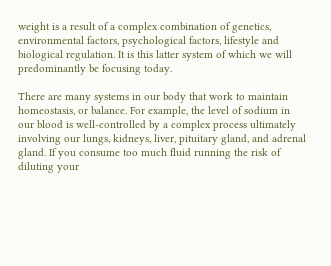weight is a result of a complex combination of genetics, environmental factors, psychological factors, lifestyle and biological regulation. It is this latter system of which we will predominantly be focusing today.

There are many systems in our body that work to maintain homeostasis, or balance. For example, the level of sodium in our blood is well-controlled by a complex process ultimately involving our lungs, kidneys, liver, pituitary gland, and adrenal gland. If you consume too much fluid running the risk of diluting your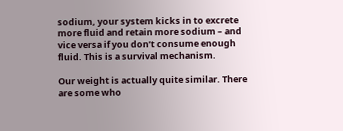sodium, your system kicks in to excrete more fluid and retain more sodium – and vice versa if you don’t consume enough fluid. This is a survival mechanism.

Our weight is actually quite similar. There are some who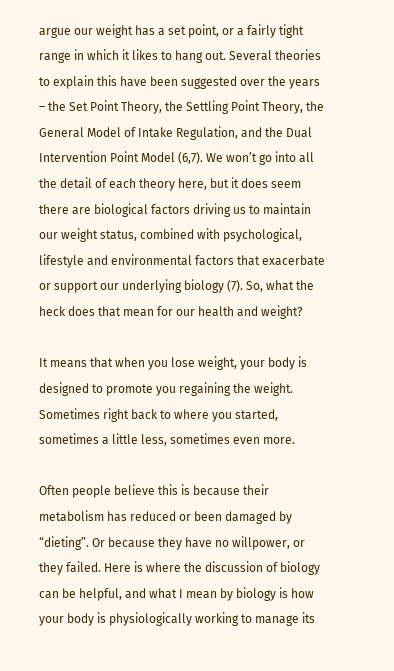argue our weight has a set point, or a fairly tight range in which it likes to hang out. Several theories to explain this have been suggested over the years – the Set Point Theory, the Settling Point Theory, the General Model of Intake Regulation, and the Dual Intervention Point Model (6,7). We won’t go into all the detail of each theory here, but it does seem there are biological factors driving us to maintain our weight status, combined with psychological, lifestyle and environmental factors that exacerbate or support our underlying biology (7). So, what the heck does that mean for our health and weight?

It means that when you lose weight, your body is designed to promote you regaining the weight. Sometimes right back to where you started, sometimes a little less, sometimes even more.

Often people believe this is because their metabolism has reduced or been damaged by “dieting”. Or because they have no willpower, or they failed. Here is where the discussion of biology can be helpful, and what I mean by biology is how your body is physiologically working to manage its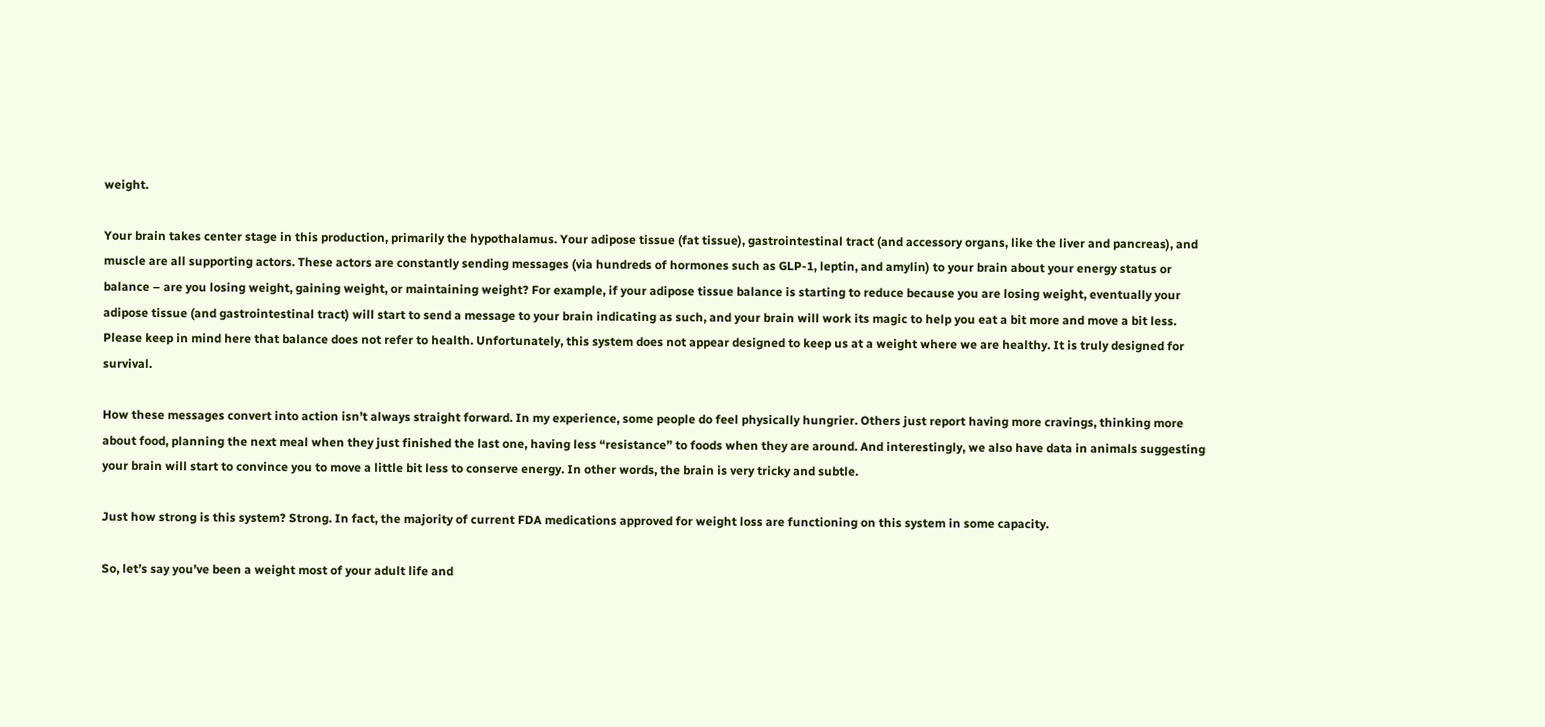weight.

Your brain takes center stage in this production, primarily the hypothalamus. Your adipose tissue (fat tissue), gastrointestinal tract (and accessory organs, like the liver and pancreas), and muscle are all supporting actors. These actors are constantly sending messages (via hundreds of hormones such as GLP-1, leptin, and amylin) to your brain about your energy status or balance – are you losing weight, gaining weight, or maintaining weight? For example, if your adipose tissue balance is starting to reduce because you are losing weight, eventually your adipose tissue (and gastrointestinal tract) will start to send a message to your brain indicating as such, and your brain will work its magic to help you eat a bit more and move a bit less. Please keep in mind here that balance does not refer to health. Unfortunately, this system does not appear designed to keep us at a weight where we are healthy. It is truly designed for survival.

How these messages convert into action isn’t always straight forward. In my experience, some people do feel physically hungrier. Others just report having more cravings, thinking more about food, planning the next meal when they just finished the last one, having less “resistance” to foods when they are around. And interestingly, we also have data in animals suggesting your brain will start to convince you to move a little bit less to conserve energy. In other words, the brain is very tricky and subtle.

Just how strong is this system? Strong. In fact, the majority of current FDA medications approved for weight loss are functioning on this system in some capacity.

So, let’s say you’ve been a weight most of your adult life and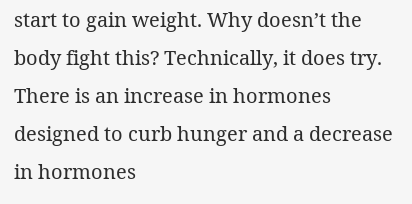start to gain weight. Why doesn’t the body fight this? Technically, it does try. There is an increase in hormones designed to curb hunger and a decrease in hormones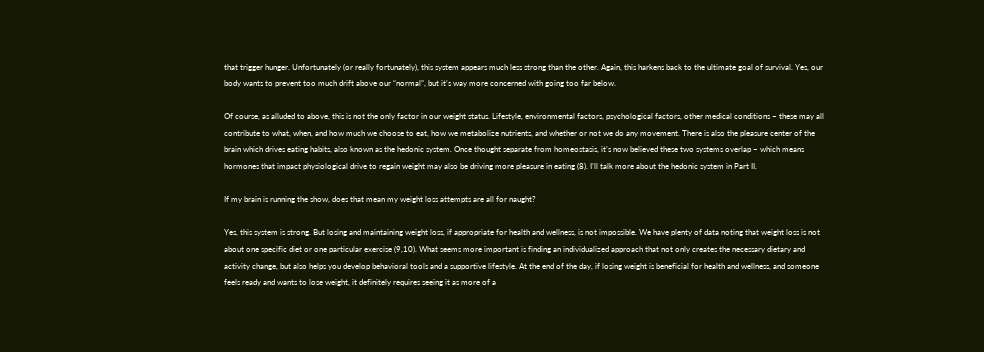that trigger hunger. Unfortunately (or really fortunately), this system appears much less strong than the other. Again, this harkens back to the ultimate goal of survival. Yes, our body wants to prevent too much drift above our “normal”, but it’s way more concerned with going too far below.

Of course, as alluded to above, this is not the only factor in our weight status. Lifestyle, environmental factors, psychological factors, other medical conditions – these may all contribute to what, when, and how much we choose to eat, how we metabolize nutrients, and whether or not we do any movement. There is also the pleasure center of the brain which drives eating habits, also known as the hedonic system. Once thought separate from homeostasis, it’s now believed these two systems overlap – which means hormones that impact physiological drive to regain weight may also be driving more pleasure in eating (8). I’ll talk more about the hedonic system in Part II.

If my brain is running the show, does that mean my weight loss attempts are all for naught?

Yes, this system is strong. But losing and maintaining weight loss, if appropriate for health and wellness, is not impossible. We have plenty of data noting that weight loss is not about one specific diet or one particular exercise (9,10). What seems more important is finding an individualized approach that not only creates the necessary dietary and activity change, but also helps you develop behavioral tools and a supportive lifestyle. At the end of the day, if losing weight is beneficial for health and wellness, and someone feels ready and wants to lose weight, it definitely requires seeing it as more of a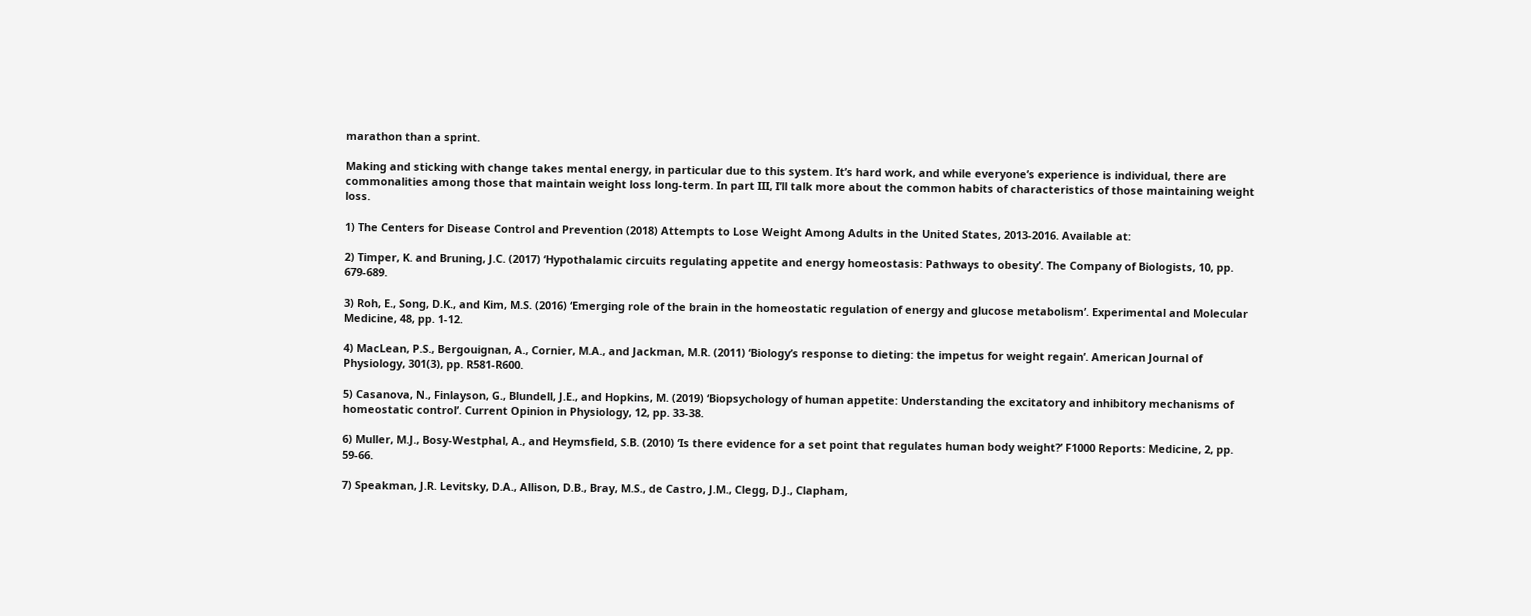marathon than a sprint.

Making and sticking with change takes mental energy, in particular due to this system. It’s hard work, and while everyone’s experience is individual, there are commonalities among those that maintain weight loss long-term. In part III, I’ll talk more about the common habits of characteristics of those maintaining weight loss.

1) The Centers for Disease Control and Prevention (2018) Attempts to Lose Weight Among Adults in the United States, 2013-2016. Available at:

2) Timper, K. and Bruning, J.C. (2017) ‘Hypothalamic circuits regulating appetite and energy homeostasis: Pathways to obesity’. The Company of Biologists, 10, pp. 679-689.

3) Roh, E., Song, D.K., and Kim, M.S. (2016) ‘Emerging role of the brain in the homeostatic regulation of energy and glucose metabolism’. Experimental and Molecular Medicine, 48, pp. 1-12.

4) MacLean, P.S., Bergouignan, A., Cornier, M.A., and Jackman, M.R. (2011) ‘Biology’s response to dieting: the impetus for weight regain’. American Journal of Physiology, 301(3), pp. R581-R600.

5) Casanova, N., Finlayson, G., Blundell, J.E., and Hopkins, M. (2019) ‘Biopsychology of human appetite: Understanding the excitatory and inhibitory mechanisms of homeostatic control’. Current Opinion in Physiology, 12, pp. 33-38.

6) Muller, M.J., Bosy-Westphal, A., and Heymsfield, S.B. (2010) ‘Is there evidence for a set point that regulates human body weight?’ F1000 Reports: Medicine, 2, pp. 59-66.

7) Speakman, J.R. Levitsky, D.A., Allison, D.B., Bray, M.S., de Castro, J.M., Clegg, D.J., Clapham,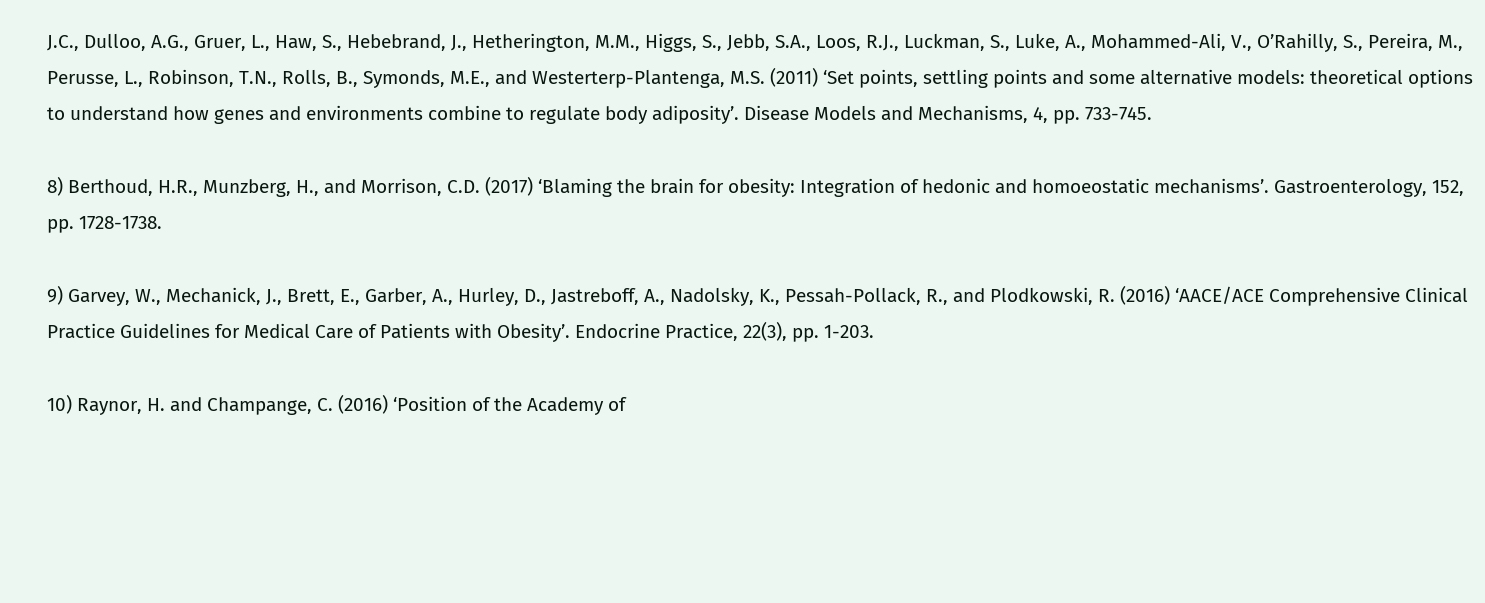J.C., Dulloo, A.G., Gruer, L., Haw, S., Hebebrand, J., Hetherington, M.M., Higgs, S., Jebb, S.A., Loos, R.J., Luckman, S., Luke, A., Mohammed-Ali, V., O’Rahilly, S., Pereira, M., Perusse, L., Robinson, T.N., Rolls, B., Symonds, M.E., and Westerterp-Plantenga, M.S. (2011) ‘Set points, settling points and some alternative models: theoretical options to understand how genes and environments combine to regulate body adiposity’. Disease Models and Mechanisms, 4, pp. 733-745.

8) Berthoud, H.R., Munzberg, H., and Morrison, C.D. (2017) ‘Blaming the brain for obesity: Integration of hedonic and homoeostatic mechanisms’. Gastroenterology, 152, pp. 1728-1738.

9) Garvey, W., Mechanick, J., Brett, E., Garber, A., Hurley, D., Jastreboff, A., Nadolsky, K., Pessah-Pollack, R., and Plodkowski, R. (2016) ‘AACE/ACE Comprehensive Clinical Practice Guidelines for Medical Care of Patients with Obesity’. Endocrine Practice, 22(3), pp. 1-203.

10) Raynor, H. and Champange, C. (2016) ‘Position of the Academy of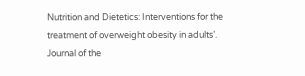Nutrition and Dietetics: Interventions for the treatment of overweight obesity in adults’. Journal of the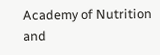Academy of Nutrition and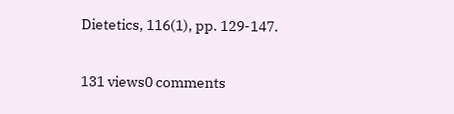Dietetics, 116(1), pp. 129-147.

131 views0 comments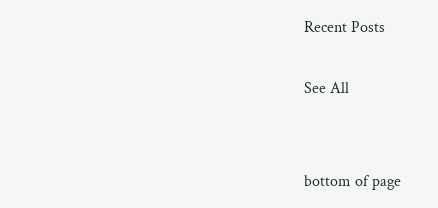Recent Posts

See All


bottom of page